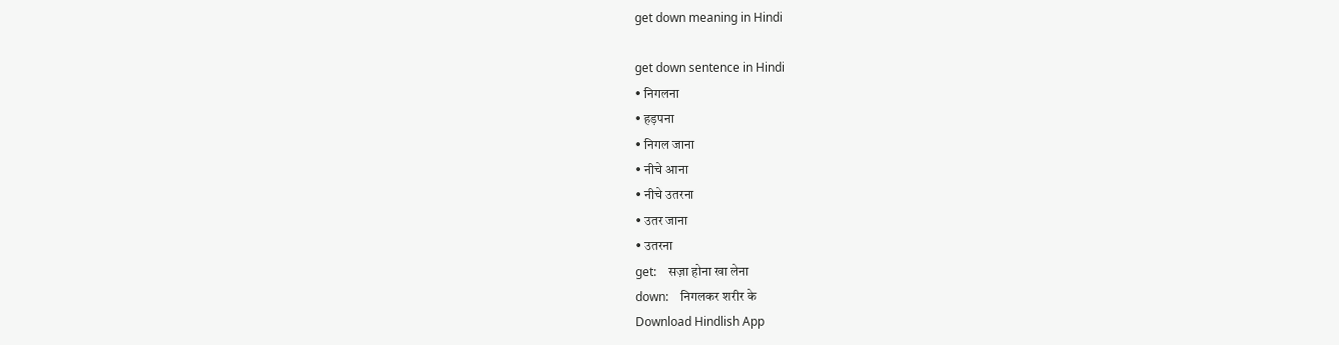get down meaning in Hindi

get down sentence in Hindi
• निगलना
• हड़पना
• निगल जाना
• नीचे आना
• नीचे उतरना
• उतर जाना
• उतरना
get:    सज़ा होना खा लेना
down:    निगलकर शरीर के
Download Hindlish App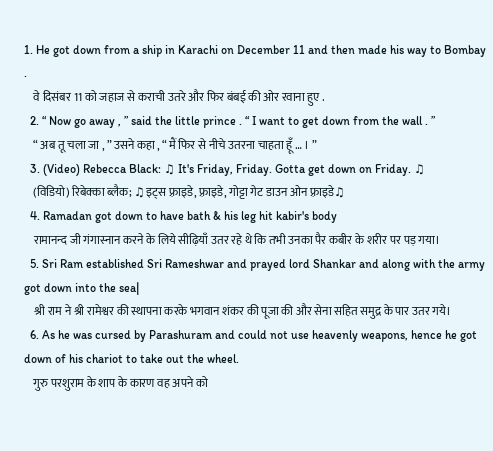1. He got down from a ship in Karachi on December 11 and then made his way to Bombay .
    वे दिसंबर 11 को जहाज से कराची उतरे और फिर बंबई की ओर रवाना हुए .
  2. “ Now go away , ” said the little prince . “ I want to get down from the wall . ”
    “ अब तू चला जा , ” उसने कहा , “ मैं फिर से नीचे उतरना चाहता हूँ … । ”
  3. (Video) Rebecca Black: ♫ It's Friday, Friday. Gotta get down on Friday. ♫
    (विडियो) रिबेक्का ब्लैक; ♫इट्स फ़्राइडे, फ़्राइडे, गोट्टा गेट डाउन ओन फ़्राइडे♫
  4. Ramadan got down to have bath & his leg hit kabir's body
    रामानन्द जी गंगास्नान करने के लिये सीढ़ियाँ उतर रहे थे कि तभी उनका पैर कबीर के शरीर पर पड़ गया।
  5. Sri Ram established Sri Rameshwar and prayed lord Shankar and along with the army got down into the sea|
    श्री राम ने श्री रामेश्वर की स्थापना करके भगवान शंकर की पूजा की और सेना सहित समुद्र के पार उतर गये।
  6. As he was cursed by Parashuram and could not use heavenly weapons, hence he got down of his chariot to take out the wheel.
    गुरु परशुराम के शाप के कारण वह अपने को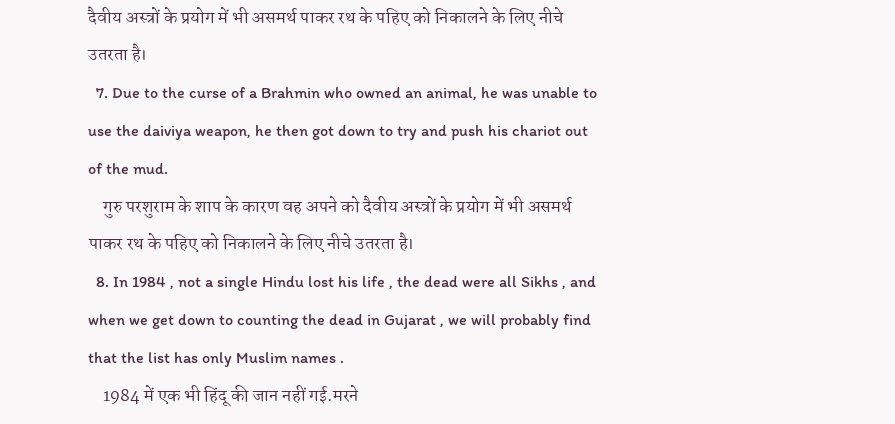दैवीय अस्त्रों के प्रयोग में भी असमर्थ पाकर रथ के पहिए को निकालने के लिए नीचे उतरता है।
  7. Due to the curse of a Brahmin who owned an animal, he was unable to use the daiviya weapon, he then got down to try and push his chariot out of the mud.
    गुरु परशुराम के शाप के कारण वह अपने को दैवीय अस्त्रों के प्रयोग में भी असमर्थ पाकर रथ के पहिए को निकालने के लिए नीचे उतरता है।
  8. In 1984 , not a single Hindu lost his life , the dead were all Sikhs , and when we get down to counting the dead in Gujarat , we will probably find that the list has only Muslim names .
    1984 में एक भी हिंदू की जान नहीं गई.मरने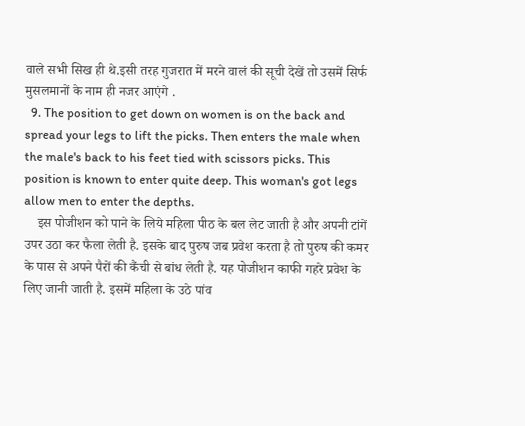वाले सभी सिख ही थे.इसी तरह गुजरात में मरने वालं की सूची देखें तो उसमें सिर्फ मुसलमानों के नाम ही नजर आएंगे .
  9. The position to get down on women is on the back and spread your legs to lift the picks. Then enters the male when the male's back to his feet tied with scissors picks. This position is known to enter quite deep. This woman's got legs allow men to enter the depths.
    इस पोजीशन को पाने के लिये महिला पीठ के बल लेट जाती है और अपनी टांगें उपर उठा कर फैला लेती है. इसके बाद पुरुष जब प्रवेश करता है तो पुरुष की कमर के पास से अपने पैरों की कैंची से बांध लेती है. यह पोजीशन काफी गहरे प्रवेश के लिए जानी जाती है. इसमें महिला के उठे पांव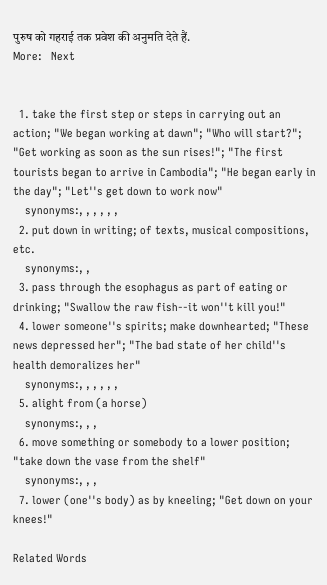पुरुष को गहराई तक प्रवेश की अनुमति देते हैं.
More:   Next


  1. take the first step or steps in carrying out an action; "We began working at dawn"; "Who will start?"; "Get working as soon as the sun rises!"; "The first tourists began to arrive in Cambodia"; "He began early in the day"; "Let''s get down to work now"
    synonyms:, , , , , ,
  2. put down in writing; of texts, musical compositions, etc.
    synonyms:, ,
  3. pass through the esophagus as part of eating or drinking; "Swallow the raw fish--it won''t kill you!"
  4. lower someone''s spirits; make downhearted; "These news depressed her"; "The bad state of her child''s health demoralizes her"
    synonyms:, , , , , ,
  5. alight from (a horse)
    synonyms:, , ,
  6. move something or somebody to a lower position; "take down the vase from the shelf"
    synonyms:, , ,
  7. lower (one''s body) as by kneeling; "Get down on your knees!"

Related Words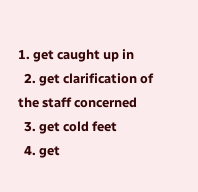1. get caught up in
  2. get clarification of the staff concerned
  3. get cold feet
  4. get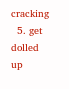cracking
  5. get dolled up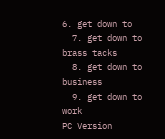6. get down to
  7. get down to brass tacks
  8. get down to business
  9. get down to work
PC Version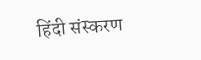हिंदी संस्करण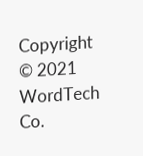Copyright © 2021 WordTech Co.